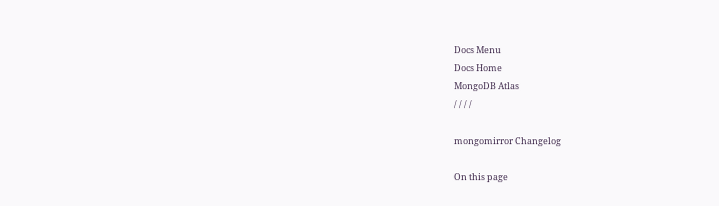Docs Menu
Docs Home
MongoDB Atlas
/ / / /

mongomirror Changelog

On this page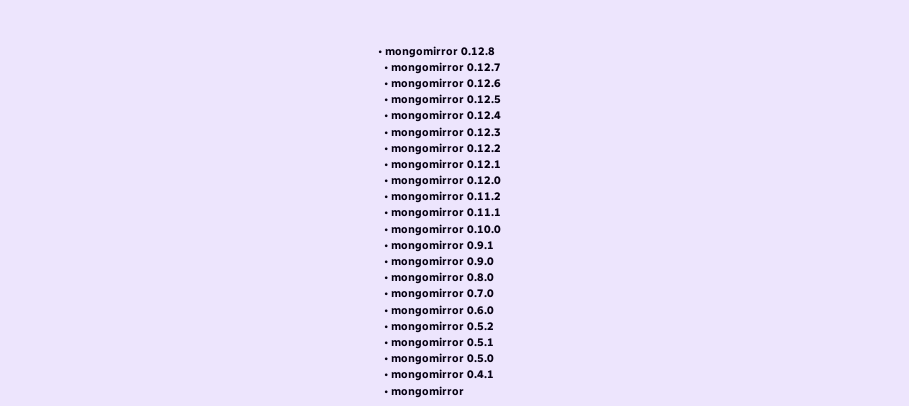• mongomirror 0.12.8
  • mongomirror 0.12.7
  • mongomirror 0.12.6
  • mongomirror 0.12.5
  • mongomirror 0.12.4
  • mongomirror 0.12.3
  • mongomirror 0.12.2
  • mongomirror 0.12.1
  • mongomirror 0.12.0
  • mongomirror 0.11.2
  • mongomirror 0.11.1
  • mongomirror 0.10.0
  • mongomirror 0.9.1
  • mongomirror 0.9.0
  • mongomirror 0.8.0
  • mongomirror 0.7.0
  • mongomirror 0.6.0
  • mongomirror 0.5.2
  • mongomirror 0.5.1
  • mongomirror 0.5.0
  • mongomirror 0.4.1
  • mongomirror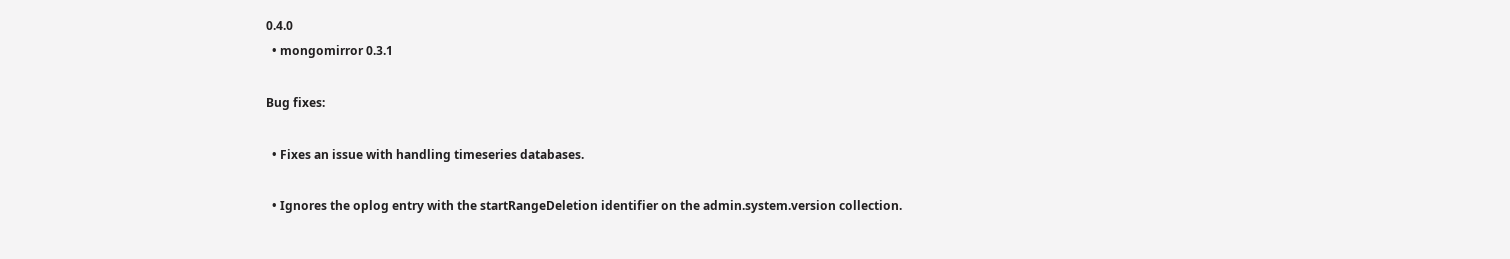0.4.0
  • mongomirror 0.3.1

Bug fixes:

  • Fixes an issue with handling timeseries databases.

  • Ignores the oplog entry with the startRangeDeletion identifier on the admin.system.version collection.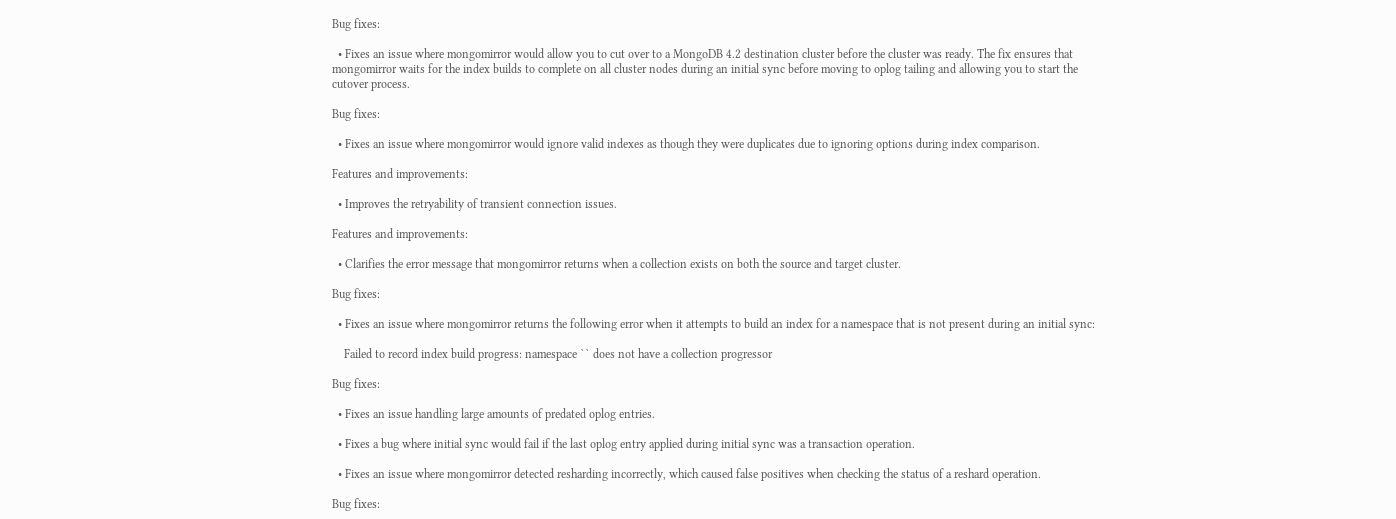Bug fixes:

  • Fixes an issue where mongomirror would allow you to cut over to a MongoDB 4.2 destination cluster before the cluster was ready. The fix ensures that mongomirror waits for the index builds to complete on all cluster nodes during an initial sync before moving to oplog tailing and allowing you to start the cutover process.

Bug fixes:

  • Fixes an issue where mongomirror would ignore valid indexes as though they were duplicates due to ignoring options during index comparison.

Features and improvements:

  • Improves the retryability of transient connection issues.

Features and improvements:

  • Clarifies the error message that mongomirror returns when a collection exists on both the source and target cluster.

Bug fixes:

  • Fixes an issue where mongomirror returns the following error when it attempts to build an index for a namespace that is not present during an initial sync:

    Failed to record index build progress: namespace `` does not have a collection progressor

Bug fixes:

  • Fixes an issue handling large amounts of predated oplog entries.

  • Fixes a bug where initial sync would fail if the last oplog entry applied during initial sync was a transaction operation.

  • Fixes an issue where mongomirror detected resharding incorrectly, which caused false positives when checking the status of a reshard operation.

Bug fixes: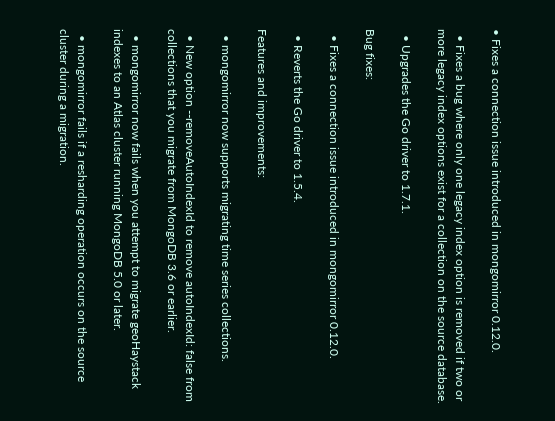• Fixes a connection issue introduced in mongomirror 0.12.0.

  • Fixes a bug where only one legacy index option is removed if two or more legacy index options exist for a collection on the source database.

  • Upgrades the Go driver to 1.7.1.

Bug fixes:

  • Fixes a connection issue introduced in mongomirror 0.12.0.

  • Reverts the Go driver to 1.5.4.

Features and improvements:

  • mongomirror now supports migrating time series collections.

  • New option --removeAutoIndexId to remove autoIndexId: false from collections that you migrate from MongoDB 3.6 or earlier.

  • mongomirror now fails when you attempt to migrate geoHaystack indexes to an Atlas cluster running MongoDB 5.0 or later.

  • mongomirror fails if a resharding operation occurs on the source cluster during a migration.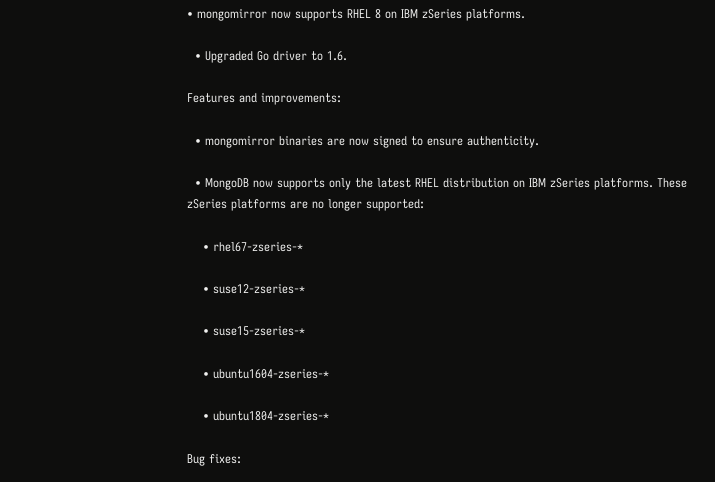• mongomirror now supports RHEL 8 on IBM zSeries platforms.

  • Upgraded Go driver to 1.6.

Features and improvements:

  • mongomirror binaries are now signed to ensure authenticity.

  • MongoDB now supports only the latest RHEL distribution on IBM zSeries platforms. These zSeries platforms are no longer supported:

    • rhel67-zseries-*

    • suse12-zseries-*

    • suse15-zseries-*

    • ubuntu1604-zseries-*

    • ubuntu1804-zseries-*

Bug fixes: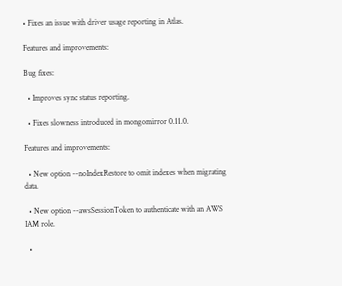• Fixes an issue with driver usage reporting in Atlas.

Features and improvements:

Bug fixes:

  • Improves sync status reporting.

  • Fixes slowness introduced in mongomirror 0.11.0.

Features and improvements:

  • New option --noIndexRestore to omit indexes when migrating data.

  • New option --awsSessionToken to authenticate with an AWS IAM role.

  •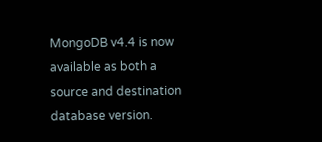MongoDB v4.4 is now available as both a source and destination database version.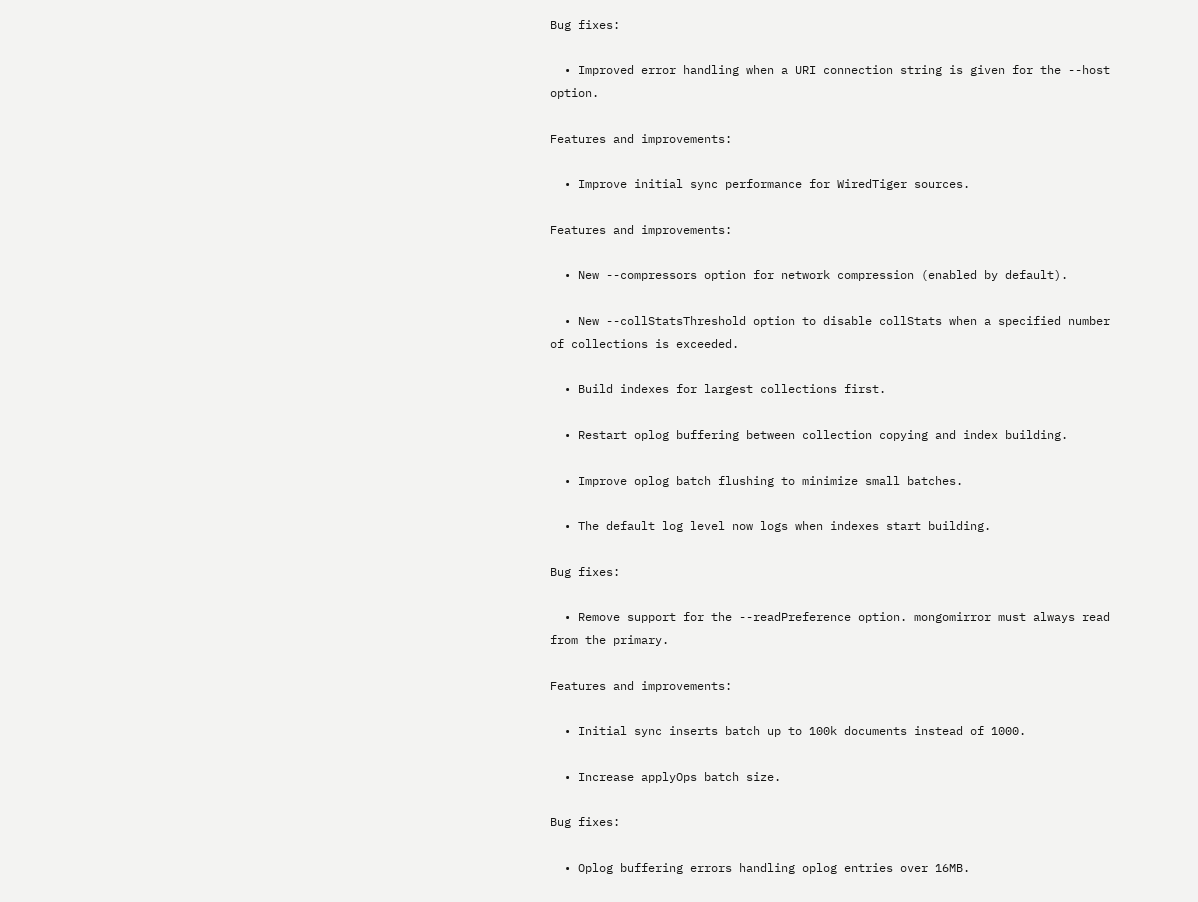Bug fixes:

  • Improved error handling when a URI connection string is given for the --host option.

Features and improvements:

  • Improve initial sync performance for WiredTiger sources.

Features and improvements:

  • New --compressors option for network compression (enabled by default).

  • New --collStatsThreshold option to disable collStats when a specified number of collections is exceeded.

  • Build indexes for largest collections first.

  • Restart oplog buffering between collection copying and index building.

  • Improve oplog batch flushing to minimize small batches.

  • The default log level now logs when indexes start building.

Bug fixes:

  • Remove support for the --readPreference option. mongomirror must always read from the primary.

Features and improvements:

  • Initial sync inserts batch up to 100k documents instead of 1000.

  • Increase applyOps batch size.

Bug fixes:

  • Oplog buffering errors handling oplog entries over 16MB.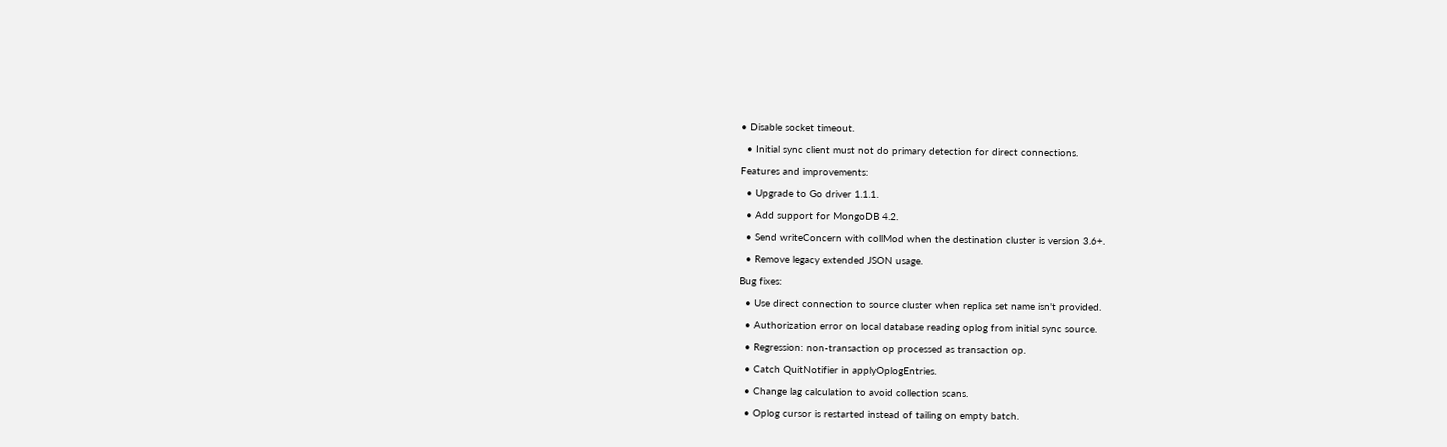• Disable socket timeout.

  • Initial sync client must not do primary detection for direct connections.

Features and improvements:

  • Upgrade to Go driver 1.1.1.

  • Add support for MongoDB 4.2.

  • Send writeConcern with collMod when the destination cluster is version 3.6+.

  • Remove legacy extended JSON usage.

Bug fixes:

  • Use direct connection to source cluster when replica set name isn't provided.

  • Authorization error on local database reading oplog from initial sync source.

  • Regression: non-transaction op processed as transaction op.

  • Catch QuitNotifier in applyOplogEntries.

  • Change lag calculation to avoid collection scans.

  • Oplog cursor is restarted instead of tailing on empty batch.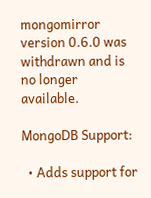mongomirror version 0.6.0 was withdrawn and is no longer available.

MongoDB Support:

  • Adds support for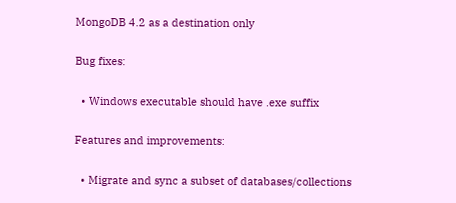MongoDB 4.2 as a destination only

Bug fixes:

  • Windows executable should have .exe suffix

Features and improvements:

  • Migrate and sync a subset of databases/collections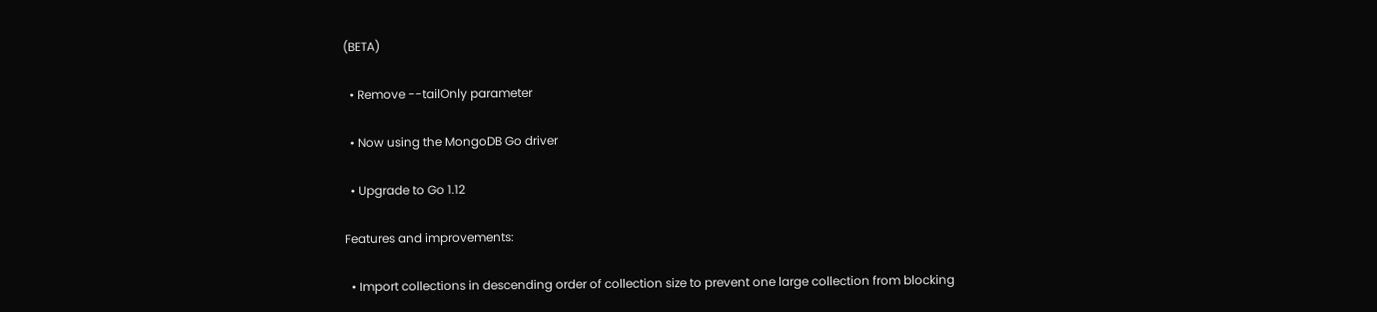(BETA)

  • Remove --tailOnly parameter

  • Now using the MongoDB Go driver

  • Upgrade to Go 1.12

Features and improvements:

  • Import collections in descending order of collection size to prevent one large collection from blocking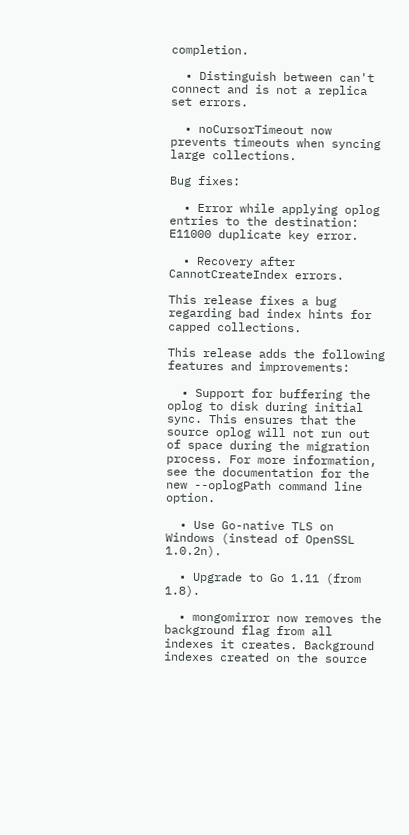completion.

  • Distinguish between can't connect and is not a replica set errors.

  • noCursorTimeout now prevents timeouts when syncing large collections.

Bug fixes:

  • Error while applying oplog entries to the destination: E11000 duplicate key error.

  • Recovery after CannotCreateIndex errors.

This release fixes a bug regarding bad index hints for capped collections.

This release adds the following features and improvements:

  • Support for buffering the oplog to disk during initial sync. This ensures that the source oplog will not run out of space during the migration process. For more information, see the documentation for the new --oplogPath command line option.

  • Use Go-native TLS on Windows (instead of OpenSSL 1.0.2n).

  • Upgrade to Go 1.11 (from 1.8).

  • mongomirror now removes the background flag from all indexes it creates. Background indexes created on the source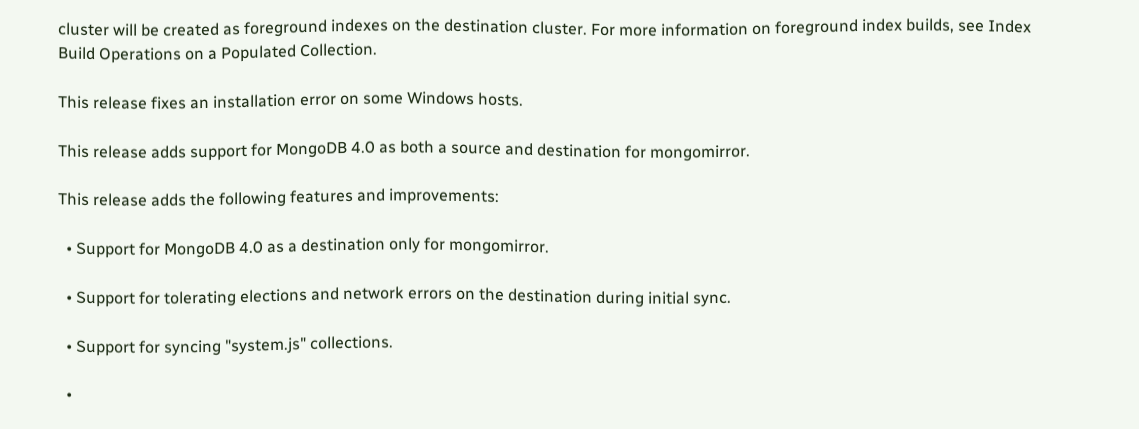cluster will be created as foreground indexes on the destination cluster. For more information on foreground index builds, see Index Build Operations on a Populated Collection.

This release fixes an installation error on some Windows hosts.

This release adds support for MongoDB 4.0 as both a source and destination for mongomirror.

This release adds the following features and improvements:

  • Support for MongoDB 4.0 as a destination only for mongomirror.

  • Support for tolerating elections and network errors on the destination during initial sync.

  • Support for syncing "system.js" collections.

  •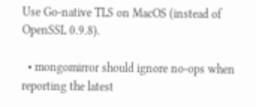Use Go-native TLS on MacOS (instead of OpenSSL 0.9.8).

  • mongomirror should ignore no-ops when reporting the latest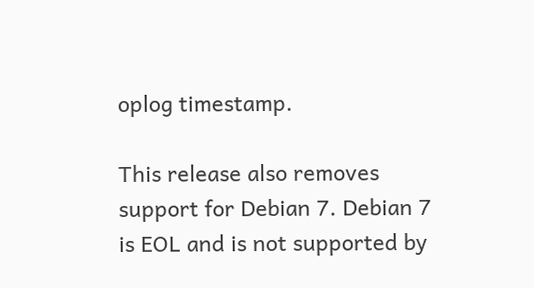oplog timestamp.

This release also removes support for Debian 7. Debian 7 is EOL and is not supported by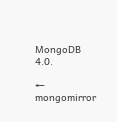MongoDB 4.0.

← mongomirror